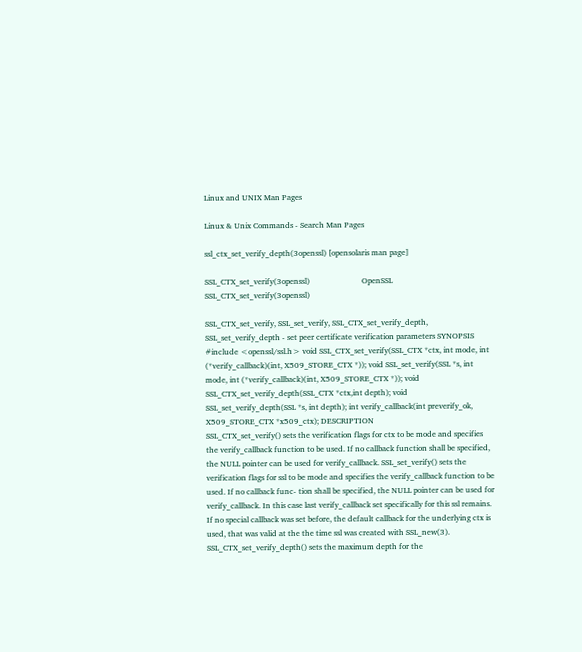Linux and UNIX Man Pages

Linux & Unix Commands - Search Man Pages

ssl_ctx_set_verify_depth(3openssl) [opensolaris man page]

SSL_CTX_set_verify(3openssl)                          OpenSSL                         SSL_CTX_set_verify(3openssl)

SSL_CTX_set_verify, SSL_set_verify, SSL_CTX_set_verify_depth, SSL_set_verify_depth - set peer certificate verification parameters SYNOPSIS
#include <openssl/ssl.h> void SSL_CTX_set_verify(SSL_CTX *ctx, int mode, int (*verify_callback)(int, X509_STORE_CTX *)); void SSL_set_verify(SSL *s, int mode, int (*verify_callback)(int, X509_STORE_CTX *)); void SSL_CTX_set_verify_depth(SSL_CTX *ctx,int depth); void SSL_set_verify_depth(SSL *s, int depth); int verify_callback(int preverify_ok, X509_STORE_CTX *x509_ctx); DESCRIPTION
SSL_CTX_set_verify() sets the verification flags for ctx to be mode and specifies the verify_callback function to be used. If no callback function shall be specified, the NULL pointer can be used for verify_callback. SSL_set_verify() sets the verification flags for ssl to be mode and specifies the verify_callback function to be used. If no callback func- tion shall be specified, the NULL pointer can be used for verify_callback. In this case last verify_callback set specifically for this ssl remains. If no special callback was set before, the default callback for the underlying ctx is used, that was valid at the the time ssl was created with SSL_new(3). SSL_CTX_set_verify_depth() sets the maximum depth for the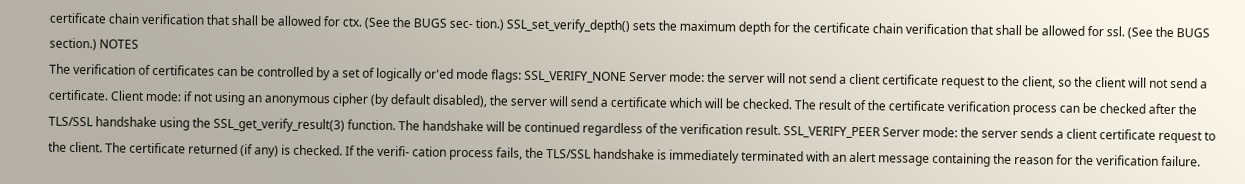certificate chain verification that shall be allowed for ctx. (See the BUGS sec- tion.) SSL_set_verify_depth() sets the maximum depth for the certificate chain verification that shall be allowed for ssl. (See the BUGS section.) NOTES
The verification of certificates can be controlled by a set of logically or'ed mode flags: SSL_VERIFY_NONE Server mode: the server will not send a client certificate request to the client, so the client will not send a certificate. Client mode: if not using an anonymous cipher (by default disabled), the server will send a certificate which will be checked. The result of the certificate verification process can be checked after the TLS/SSL handshake using the SSL_get_verify_result(3) function. The handshake will be continued regardless of the verification result. SSL_VERIFY_PEER Server mode: the server sends a client certificate request to the client. The certificate returned (if any) is checked. If the verifi- cation process fails, the TLS/SSL handshake is immediately terminated with an alert message containing the reason for the verification failure.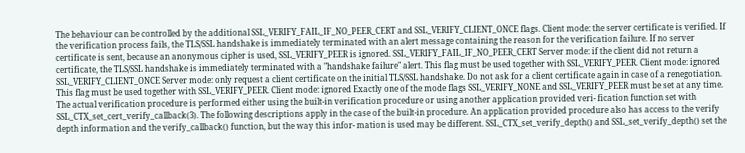The behaviour can be controlled by the additional SSL_VERIFY_FAIL_IF_NO_PEER_CERT and SSL_VERIFY_CLIENT_ONCE flags. Client mode: the server certificate is verified. If the verification process fails, the TLS/SSL handshake is immediately terminated with an alert message containing the reason for the verification failure. If no server certificate is sent, because an anonymous cipher is used, SSL_VERIFY_PEER is ignored. SSL_VERIFY_FAIL_IF_NO_PEER_CERT Server mode: if the client did not return a certificate, the TLS/SSL handshake is immediately terminated with a "handshake failure" alert. This flag must be used together with SSL_VERIFY_PEER. Client mode: ignored SSL_VERIFY_CLIENT_ONCE Server mode: only request a client certificate on the initial TLS/SSL handshake. Do not ask for a client certificate again in case of a renegotiation. This flag must be used together with SSL_VERIFY_PEER. Client mode: ignored Exactly one of the mode flags SSL_VERIFY_NONE and SSL_VERIFY_PEER must be set at any time. The actual verification procedure is performed either using the built-in verification procedure or using another application provided veri- fication function set with SSL_CTX_set_cert_verify_callback(3). The following descriptions apply in the case of the built-in procedure. An application provided procedure also has access to the verify depth information and the verify_callback() function, but the way this infor- mation is used may be different. SSL_CTX_set_verify_depth() and SSL_set_verify_depth() set the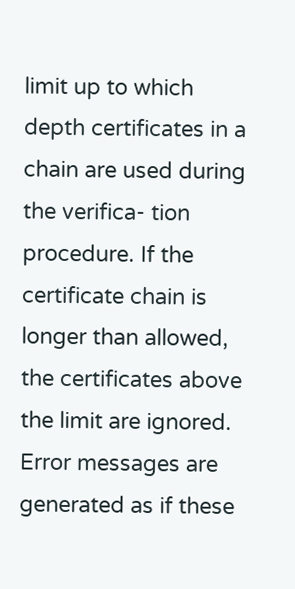limit up to which depth certificates in a chain are used during the verifica- tion procedure. If the certificate chain is longer than allowed, the certificates above the limit are ignored. Error messages are generated as if these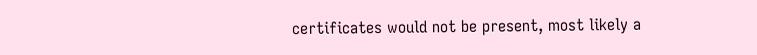certificates would not be present, most likely a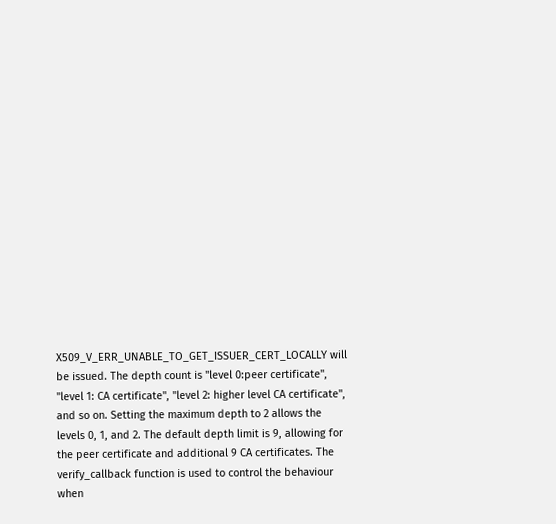X509_V_ERR_UNABLE_TO_GET_ISSUER_CERT_LOCALLY will be issued. The depth count is "level 0:peer certificate", "level 1: CA certificate", "level 2: higher level CA certificate", and so on. Setting the maximum depth to 2 allows the levels 0, 1, and 2. The default depth limit is 9, allowing for the peer certificate and additional 9 CA certificates. The verify_callback function is used to control the behaviour when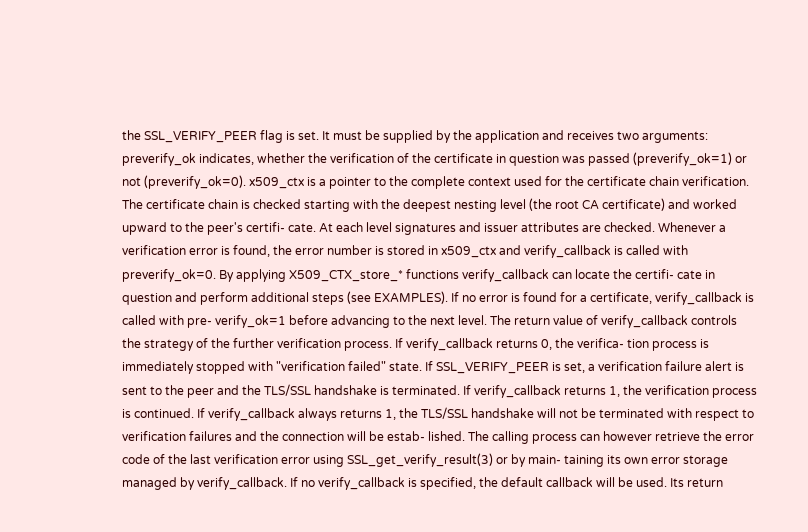the SSL_VERIFY_PEER flag is set. It must be supplied by the application and receives two arguments: preverify_ok indicates, whether the verification of the certificate in question was passed (preverify_ok=1) or not (preverify_ok=0). x509_ctx is a pointer to the complete context used for the certificate chain verification. The certificate chain is checked starting with the deepest nesting level (the root CA certificate) and worked upward to the peer's certifi- cate. At each level signatures and issuer attributes are checked. Whenever a verification error is found, the error number is stored in x509_ctx and verify_callback is called with preverify_ok=0. By applying X509_CTX_store_* functions verify_callback can locate the certifi- cate in question and perform additional steps (see EXAMPLES). If no error is found for a certificate, verify_callback is called with pre- verify_ok=1 before advancing to the next level. The return value of verify_callback controls the strategy of the further verification process. If verify_callback returns 0, the verifica- tion process is immediately stopped with "verification failed" state. If SSL_VERIFY_PEER is set, a verification failure alert is sent to the peer and the TLS/SSL handshake is terminated. If verify_callback returns 1, the verification process is continued. If verify_callback always returns 1, the TLS/SSL handshake will not be terminated with respect to verification failures and the connection will be estab- lished. The calling process can however retrieve the error code of the last verification error using SSL_get_verify_result(3) or by main- taining its own error storage managed by verify_callback. If no verify_callback is specified, the default callback will be used. Its return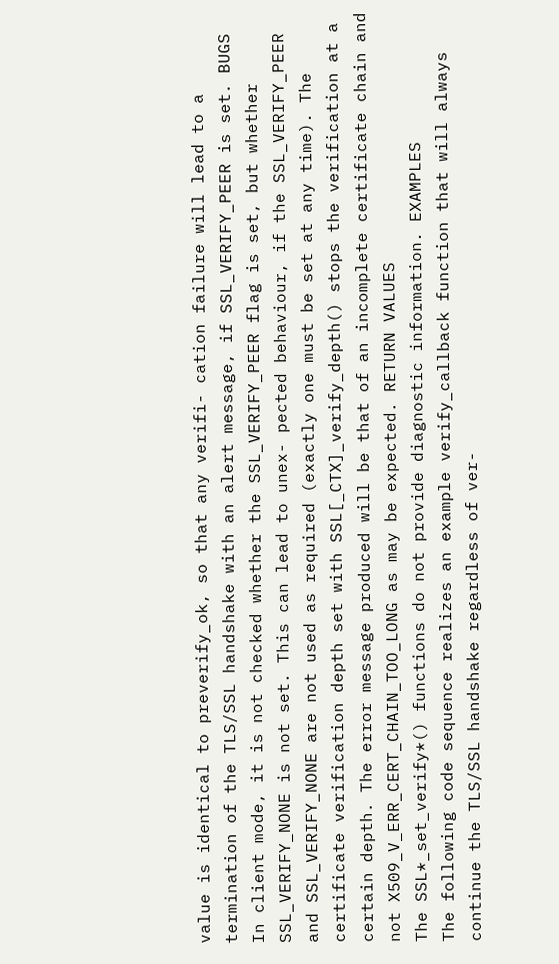value is identical to preverify_ok, so that any verifi- cation failure will lead to a termination of the TLS/SSL handshake with an alert message, if SSL_VERIFY_PEER is set. BUGS
In client mode, it is not checked whether the SSL_VERIFY_PEER flag is set, but whether SSL_VERIFY_NONE is not set. This can lead to unex- pected behaviour, if the SSL_VERIFY_PEER and SSL_VERIFY_NONE are not used as required (exactly one must be set at any time). The certificate verification depth set with SSL[_CTX]_verify_depth() stops the verification at a certain depth. The error message produced will be that of an incomplete certificate chain and not X509_V_ERR_CERT_CHAIN_TOO_LONG as may be expected. RETURN VALUES
The SSL*_set_verify*() functions do not provide diagnostic information. EXAMPLES
The following code sequence realizes an example verify_callback function that will always continue the TLS/SSL handshake regardless of ver-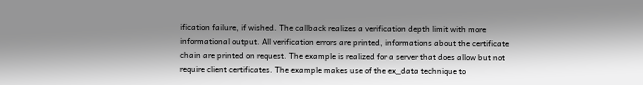ification failure, if wished. The callback realizes a verification depth limit with more informational output. All verification errors are printed, informations about the certificate chain are printed on request. The example is realized for a server that does allow but not require client certificates. The example makes use of the ex_data technique to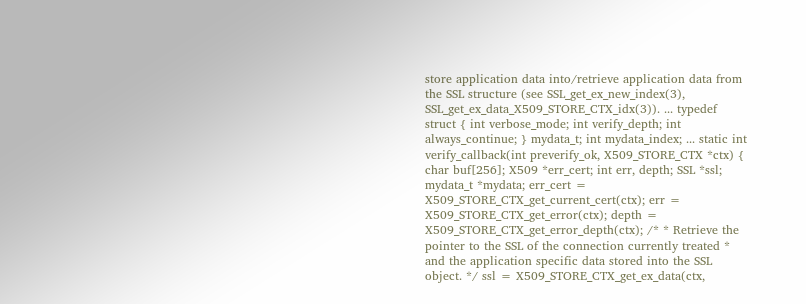store application data into/retrieve application data from the SSL structure (see SSL_get_ex_new_index(3), SSL_get_ex_data_X509_STORE_CTX_idx(3)). ... typedef struct { int verbose_mode; int verify_depth; int always_continue; } mydata_t; int mydata_index; ... static int verify_callback(int preverify_ok, X509_STORE_CTX *ctx) { char buf[256]; X509 *err_cert; int err, depth; SSL *ssl; mydata_t *mydata; err_cert = X509_STORE_CTX_get_current_cert(ctx); err = X509_STORE_CTX_get_error(ctx); depth = X509_STORE_CTX_get_error_depth(ctx); /* * Retrieve the pointer to the SSL of the connection currently treated * and the application specific data stored into the SSL object. */ ssl = X509_STORE_CTX_get_ex_data(ctx,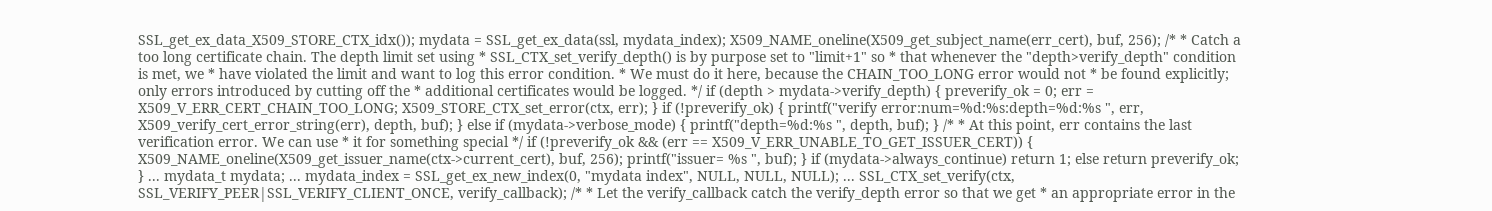SSL_get_ex_data_X509_STORE_CTX_idx()); mydata = SSL_get_ex_data(ssl, mydata_index); X509_NAME_oneline(X509_get_subject_name(err_cert), buf, 256); /* * Catch a too long certificate chain. The depth limit set using * SSL_CTX_set_verify_depth() is by purpose set to "limit+1" so * that whenever the "depth>verify_depth" condition is met, we * have violated the limit and want to log this error condition. * We must do it here, because the CHAIN_TOO_LONG error would not * be found explicitly; only errors introduced by cutting off the * additional certificates would be logged. */ if (depth > mydata->verify_depth) { preverify_ok = 0; err = X509_V_ERR_CERT_CHAIN_TOO_LONG; X509_STORE_CTX_set_error(ctx, err); } if (!preverify_ok) { printf("verify error:num=%d:%s:depth=%d:%s ", err, X509_verify_cert_error_string(err), depth, buf); } else if (mydata->verbose_mode) { printf("depth=%d:%s ", depth, buf); } /* * At this point, err contains the last verification error. We can use * it for something special */ if (!preverify_ok && (err == X509_V_ERR_UNABLE_TO_GET_ISSUER_CERT)) { X509_NAME_oneline(X509_get_issuer_name(ctx->current_cert), buf, 256); printf("issuer= %s ", buf); } if (mydata->always_continue) return 1; else return preverify_ok; } ... mydata_t mydata; ... mydata_index = SSL_get_ex_new_index(0, "mydata index", NULL, NULL, NULL); ... SSL_CTX_set_verify(ctx, SSL_VERIFY_PEER|SSL_VERIFY_CLIENT_ONCE, verify_callback); /* * Let the verify_callback catch the verify_depth error so that we get * an appropriate error in the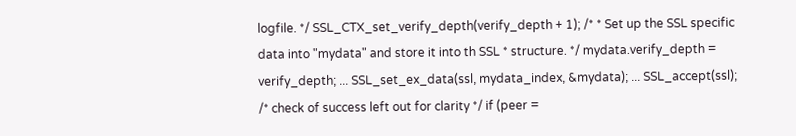logfile. */ SSL_CTX_set_verify_depth(verify_depth + 1); /* * Set up the SSL specific data into "mydata" and store it into th SSL * structure. */ mydata.verify_depth = verify_depth; ... SSL_set_ex_data(ssl, mydata_index, &mydata); ... SSL_accept(ssl); /* check of success left out for clarity */ if (peer =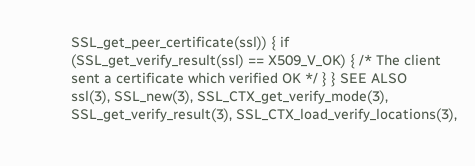SSL_get_peer_certificate(ssl)) { if (SSL_get_verify_result(ssl) == X509_V_OK) { /* The client sent a certificate which verified OK */ } } SEE ALSO
ssl(3), SSL_new(3), SSL_CTX_get_verify_mode(3), SSL_get_verify_result(3), SSL_CTX_load_verify_locations(3),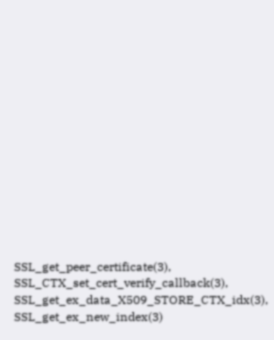SSL_get_peer_certificate(3), SSL_CTX_set_cert_verify_callback(3), SSL_get_ex_data_X509_STORE_CTX_idx(3), SSL_get_ex_new_index(3)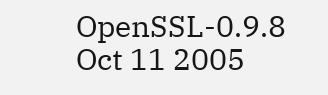OpenSSL-0.9.8 Oct 11 2005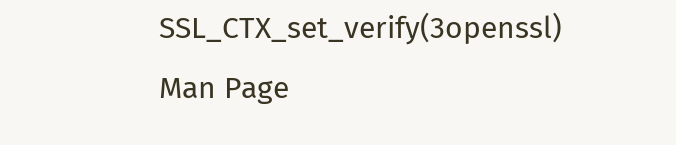SSL_CTX_set_verify(3openssl)
Man Page